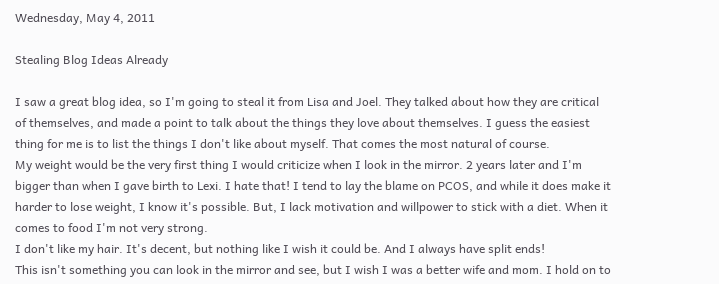Wednesday, May 4, 2011

Stealing Blog Ideas Already

I saw a great blog idea, so I'm going to steal it from Lisa and Joel. They talked about how they are critical of themselves, and made a point to talk about the things they love about themselves. I guess the easiest thing for me is to list the things I don't like about myself. That comes the most natural of course.
My weight would be the very first thing I would criticize when I look in the mirror. 2 years later and I'm bigger than when I gave birth to Lexi. I hate that! I tend to lay the blame on PCOS, and while it does make it harder to lose weight, I know it's possible. But, I lack motivation and willpower to stick with a diet. When it comes to food I'm not very strong.
I don't like my hair. It's decent, but nothing like I wish it could be. And I always have split ends!
This isn't something you can look in the mirror and see, but I wish I was a better wife and mom. I hold on to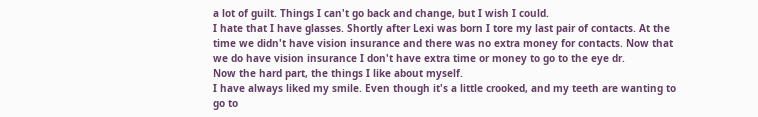a lot of guilt. Things I can't go back and change, but I wish I could.
I hate that I have glasses. Shortly after Lexi was born I tore my last pair of contacts. At the time we didn't have vision insurance and there was no extra money for contacts. Now that we do have vision insurance I don't have extra time or money to go to the eye dr.
Now the hard part, the things I like about myself.
I have always liked my smile. Even though it's a little crooked, and my teeth are wanting to go to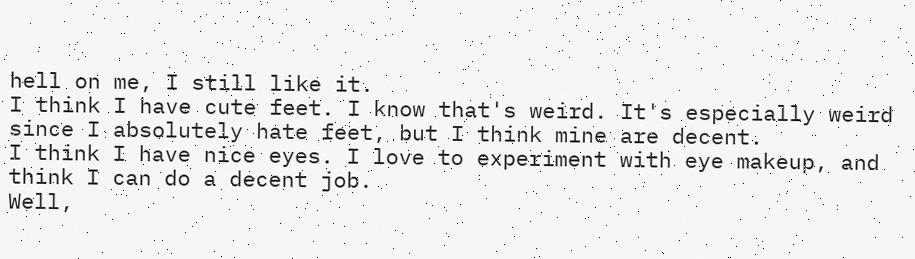hell on me, I still like it.
I think I have cute feet. I know that's weird. It's especially weird since I absolutely hate feet, but I think mine are decent.
I think I have nice eyes. I love to experiment with eye makeup, and think I can do a decent job.
Well,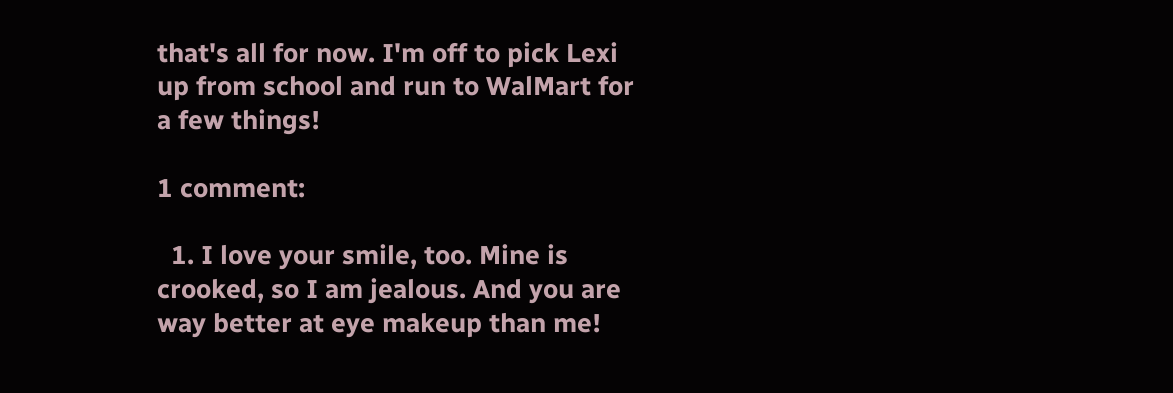that's all for now. I'm off to pick Lexi up from school and run to WalMart for a few things!

1 comment:

  1. I love your smile, too. Mine is crooked, so I am jealous. And you are way better at eye makeup than me!